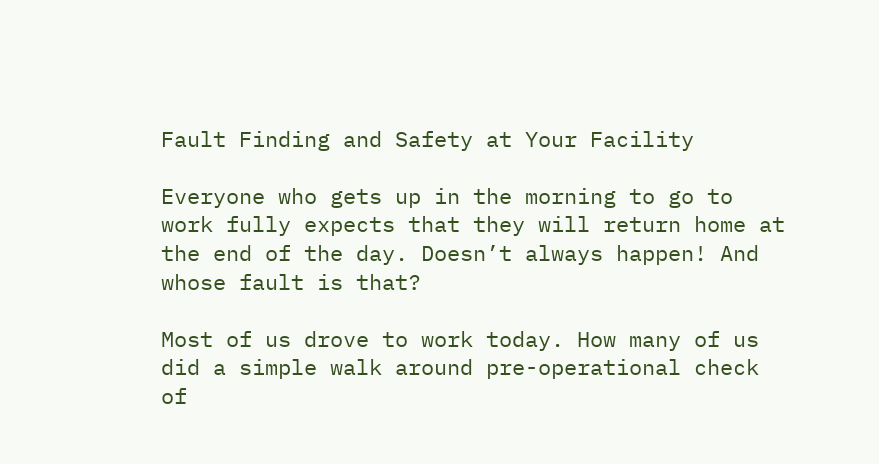Fault Finding and Safety at Your Facility

Everyone who gets up in the morning to go to work fully expects that they will return home at the end of the day. Doesn’t always happen! And whose fault is that?

Most of us drove to work today. How many of us did a simple walk around pre-operational check of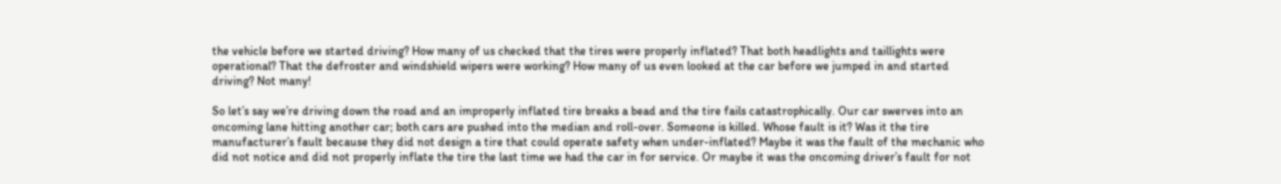the vehicle before we started driving? How many of us checked that the tires were properly inflated? That both headlights and taillights were operational? That the defroster and windshield wipers were working? How many of us even looked at the car before we jumped in and started driving? Not many!

So let’s say we’re driving down the road and an improperly inflated tire breaks a bead and the tire fails catastrophically. Our car swerves into an oncoming lane hitting another car; both cars are pushed into the median and roll-over. Someone is killed. Whose fault is it? Was it the tire manufacturer’s fault because they did not design a tire that could operate safety when under-inflated? Maybe it was the fault of the mechanic who did not notice and did not properly inflate the tire the last time we had the car in for service. Or maybe it was the oncoming driver’s fault for not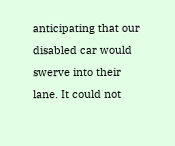anticipating that our disabled car would swerve into their lane. It could not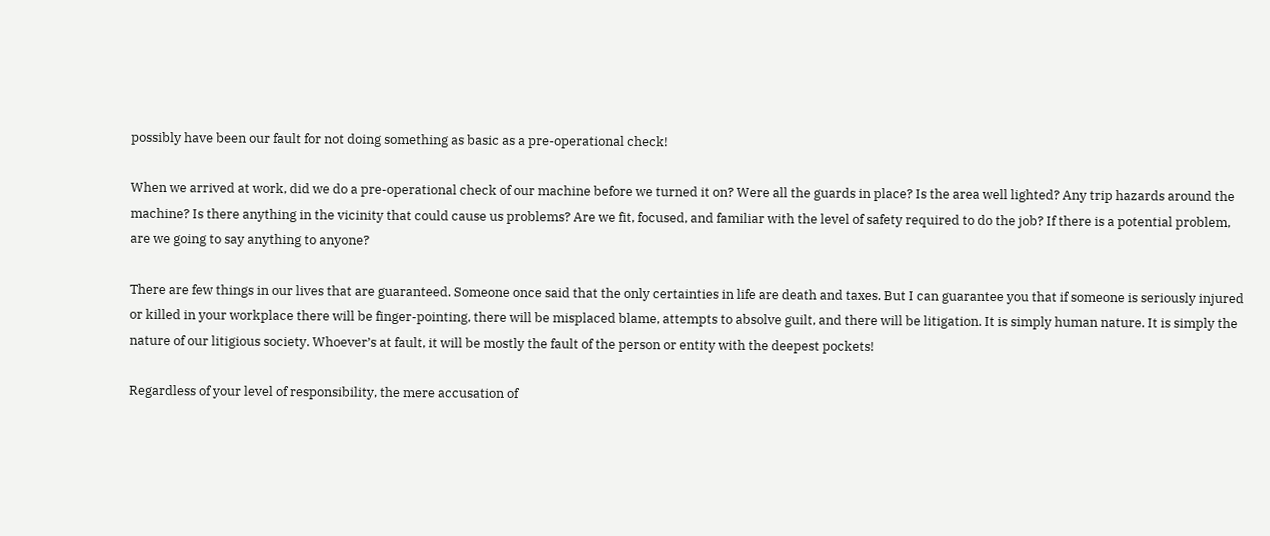possibly have been our fault for not doing something as basic as a pre-operational check!

When we arrived at work, did we do a pre-operational check of our machine before we turned it on? Were all the guards in place? Is the area well lighted? Any trip hazards around the machine? Is there anything in the vicinity that could cause us problems? Are we fit, focused, and familiar with the level of safety required to do the job? If there is a potential problem, are we going to say anything to anyone?

There are few things in our lives that are guaranteed. Someone once said that the only certainties in life are death and taxes. But I can guarantee you that if someone is seriously injured or killed in your workplace there will be finger-pointing, there will be misplaced blame, attempts to absolve guilt, and there will be litigation. It is simply human nature. It is simply the nature of our litigious society. Whoever’s at fault, it will be mostly the fault of the person or entity with the deepest pockets!

Regardless of your level of responsibility, the mere accusation of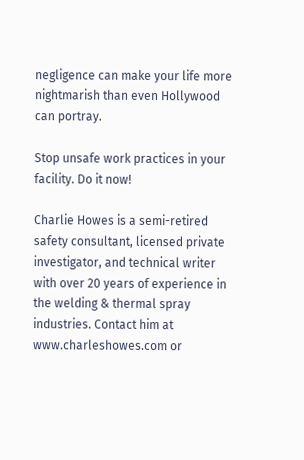negligence can make your life more nightmarish than even Hollywood can portray.

Stop unsafe work practices in your facility. Do it now!

Charlie Howes is a semi-retired safety consultant, licensed private investigator, and technical writer with over 20 years of experience in the welding & thermal spray industries. Contact him at www.charleshowes.com or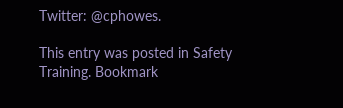Twitter: @cphowes.

This entry was posted in Safety Training. Bookmark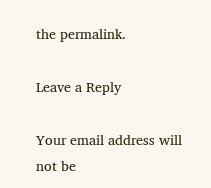the permalink.

Leave a Reply

Your email address will not be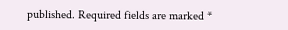published. Required fields are marked *